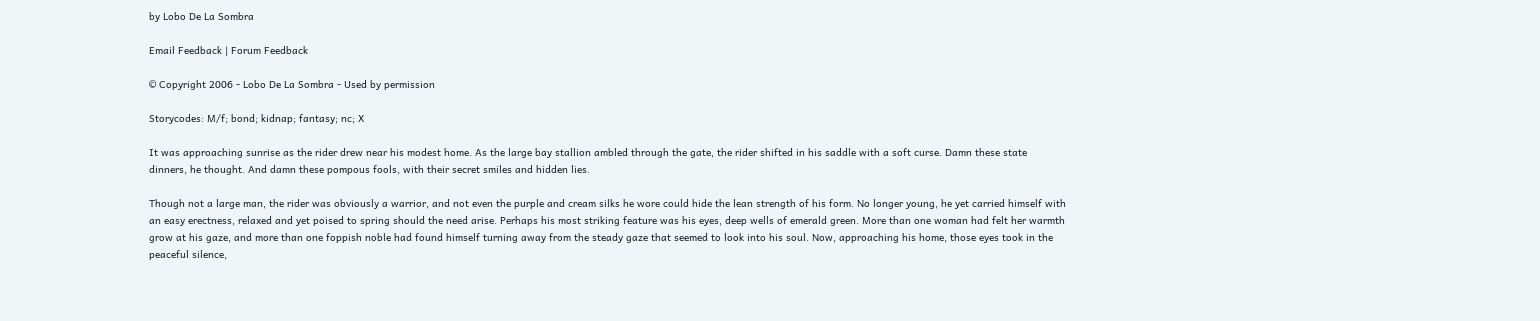by Lobo De La Sombra

Email Feedback | Forum Feedback

© Copyright 2006 - Lobo De La Sombra - Used by permission

Storycodes: M/f; bond; kidnap; fantasy; nc; X

It was approaching sunrise as the rider drew near his modest home. As the large bay stallion ambled through the gate, the rider shifted in his saddle with a soft curse. Damn these state dinners, he thought. And damn these pompous fools, with their secret smiles and hidden lies.

Though not a large man, the rider was obviously a warrior, and not even the purple and cream silks he wore could hide the lean strength of his form. No longer young, he yet carried himself with an easy erectness, relaxed and yet poised to spring should the need arise. Perhaps his most striking feature was his eyes, deep wells of emerald green. More than one woman had felt her warmth grow at his gaze, and more than one foppish noble had found himself turning away from the steady gaze that seemed to look into his soul. Now, approaching his home, those eyes took in the peaceful silence,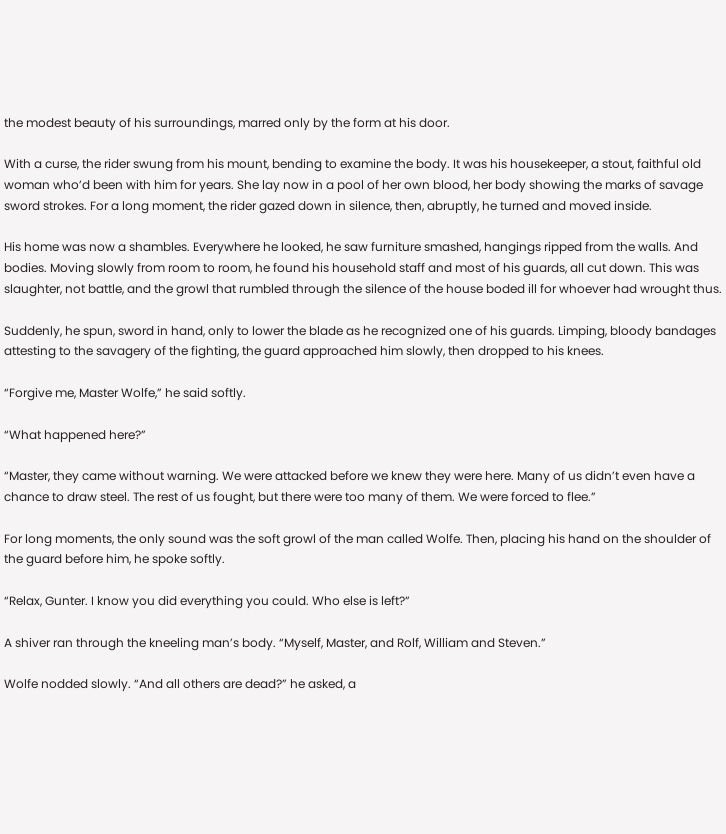the modest beauty of his surroundings, marred only by the form at his door.

With a curse, the rider swung from his mount, bending to examine the body. It was his housekeeper, a stout, faithful old woman who’d been with him for years. She lay now in a pool of her own blood, her body showing the marks of savage sword strokes. For a long moment, the rider gazed down in silence, then, abruptly, he turned and moved inside.

His home was now a shambles. Everywhere he looked, he saw furniture smashed, hangings ripped from the walls. And bodies. Moving slowly from room to room, he found his household staff and most of his guards, all cut down. This was slaughter, not battle, and the growl that rumbled through the silence of the house boded ill for whoever had wrought thus.

Suddenly, he spun, sword in hand, only to lower the blade as he recognized one of his guards. Limping, bloody bandages attesting to the savagery of the fighting, the guard approached him slowly, then dropped to his knees.

“Forgive me, Master Wolfe,” he said softly.

“What happened here?”

“Master, they came without warning. We were attacked before we knew they were here. Many of us didn’t even have a chance to draw steel. The rest of us fought, but there were too many of them. We were forced to flee.”

For long moments, the only sound was the soft growl of the man called Wolfe. Then, placing his hand on the shoulder of the guard before him, he spoke softly.

“Relax, Gunter. I know you did everything you could. Who else is left?”

A shiver ran through the kneeling man’s body. “Myself, Master, and Rolf, William and Steven.”

Wolfe nodded slowly. “And all others are dead?” he asked, a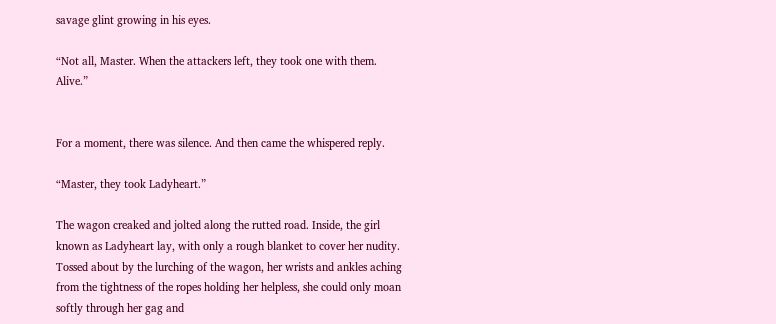savage glint growing in his eyes.

“Not all, Master. When the attackers left, they took one with them. Alive.”


For a moment, there was silence. And then came the whispered reply.

“Master, they took Ladyheart.”

The wagon creaked and jolted along the rutted road. Inside, the girl known as Ladyheart lay, with only a rough blanket to cover her nudity. Tossed about by the lurching of the wagon, her wrists and ankles aching from the tightness of the ropes holding her helpless, she could only moan softly through her gag and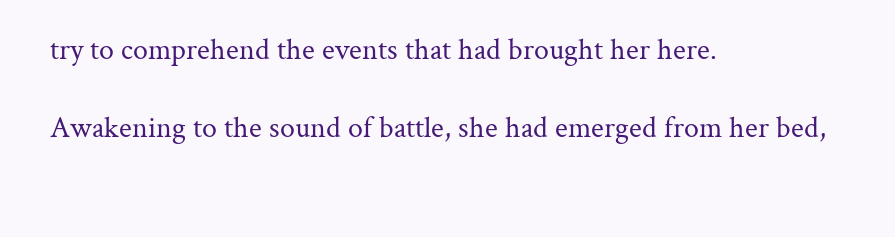try to comprehend the events that had brought her here.

Awakening to the sound of battle, she had emerged from her bed,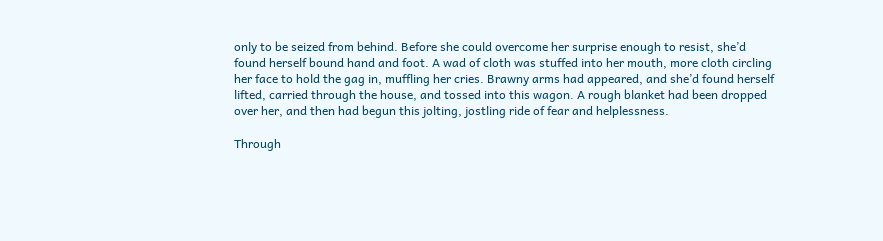only to be seized from behind. Before she could overcome her surprise enough to resist, she’d found herself bound hand and foot. A wad of cloth was stuffed into her mouth, more cloth circling her face to hold the gag in, muffling her cries. Brawny arms had appeared, and she’d found herself lifted, carried through the house, and tossed into this wagon. A rough blanket had been dropped over her, and then had begun this jolting, jostling ride of fear and helplessness.

Through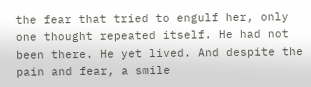the fear that tried to engulf her, only one thought repeated itself. He had not been there. He yet lived. And despite the pain and fear, a smile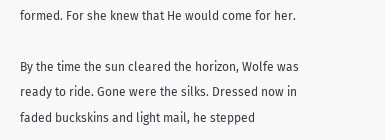formed. For she knew that He would come for her.

By the time the sun cleared the horizon, Wolfe was ready to ride. Gone were the silks. Dressed now in faded buckskins and light mail, he stepped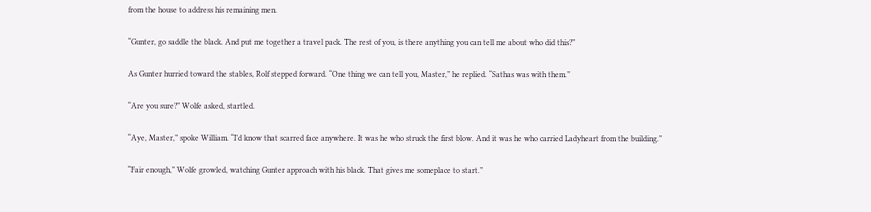from the house to address his remaining men.

“Gunter, go saddle the black. And put me together a travel pack. The rest of you, is there anything you can tell me about who did this?”

As Gunter hurried toward the stables, Rolf stepped forward. “One thing we can tell you, Master,” he replied. “Sathas was with them.”

“Are you sure?” Wolfe asked, startled.

“Aye, Master,” spoke William. “I’d know that scarred face anywhere. It was he who struck the first blow. And it was he who carried Ladyheart from the building.”

“Fair enough,” Wolfe growled, watching Gunter approach with his black. That gives me someplace to start.”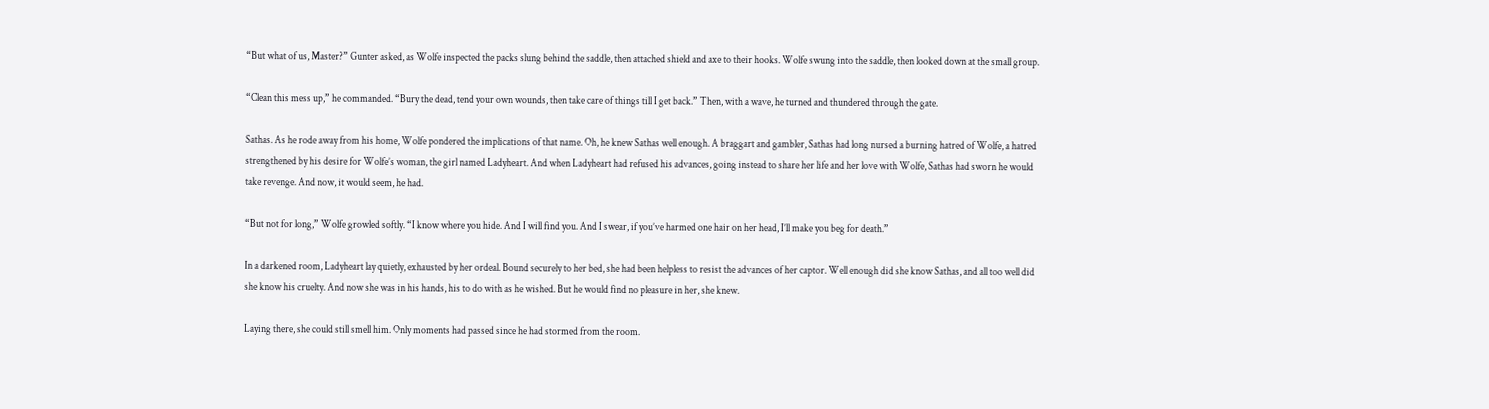“But what of us, Master?” Gunter asked, as Wolfe inspected the packs slung behind the saddle, then attached shield and axe to their hooks. Wolfe swung into the saddle, then looked down at the small group.

“Clean this mess up,” he commanded. “Bury the dead, tend your own wounds, then take care of things till I get back.” Then, with a wave, he turned and thundered through the gate.

Sathas. As he rode away from his home, Wolfe pondered the implications of that name. Oh, he knew Sathas well enough. A braggart and gambler, Sathas had long nursed a burning hatred of Wolfe, a hatred strengthened by his desire for Wolfe’s woman, the girl named Ladyheart. And when Ladyheart had refused his advances, going instead to share her life and her love with Wolfe, Sathas had sworn he would take revenge. And now, it would seem, he had.

“But not for long,” Wolfe growled softly. “I know where you hide. And I will find you. And I swear, if you’ve harmed one hair on her head, I’ll make you beg for death.”

In a darkened room, Ladyheart lay quietly, exhausted by her ordeal. Bound securely to her bed, she had been helpless to resist the advances of her captor. Well enough did she know Sathas, and all too well did she know his cruelty. And now she was in his hands, his to do with as he wished. But he would find no pleasure in her, she knew.

Laying there, she could still smell him. Only moments had passed since he had stormed from the room.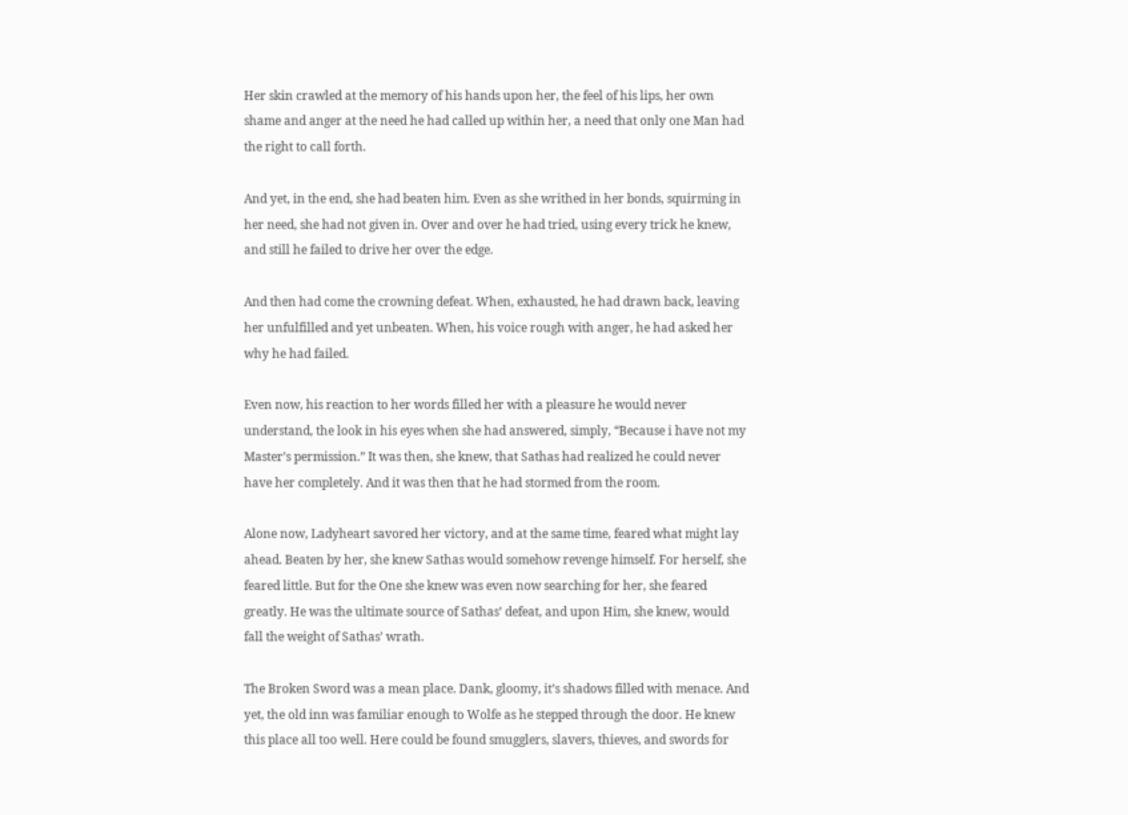Her skin crawled at the memory of his hands upon her, the feel of his lips, her own shame and anger at the need he had called up within her, a need that only one Man had the right to call forth.

And yet, in the end, she had beaten him. Even as she writhed in her bonds, squirming in her need, she had not given in. Over and over he had tried, using every trick he knew, and still he failed to drive her over the edge.

And then had come the crowning defeat. When, exhausted, he had drawn back, leaving her unfulfilled and yet unbeaten. When, his voice rough with anger, he had asked her why he had failed.

Even now, his reaction to her words filled her with a pleasure he would never understand, the look in his eyes when she had answered, simply, “Because i have not my Master’s permission.” It was then, she knew, that Sathas had realized he could never have her completely. And it was then that he had stormed from the room.

Alone now, Ladyheart savored her victory, and at the same time, feared what might lay ahead. Beaten by her, she knew Sathas would somehow revenge himself. For herself, she feared little. But for the One she knew was even now searching for her, she feared greatly. He was the ultimate source of Sathas’ defeat, and upon Him, she knew, would fall the weight of Sathas’ wrath.

The Broken Sword was a mean place. Dank, gloomy, it’s shadows filled with menace. And yet, the old inn was familiar enough to Wolfe as he stepped through the door. He knew this place all too well. Here could be found smugglers, slavers, thieves, and swords for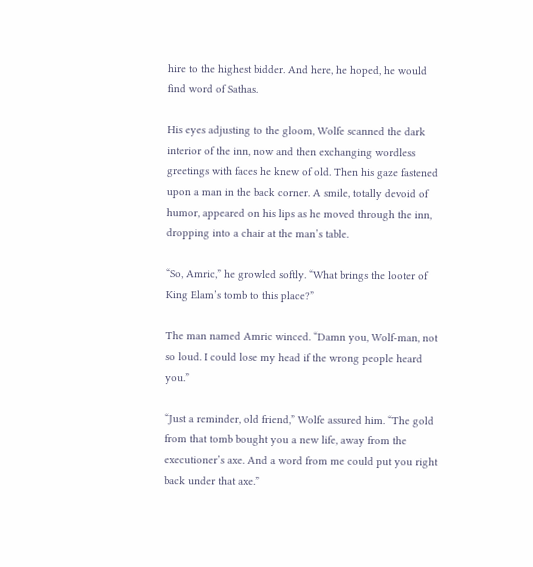hire to the highest bidder. And here, he hoped, he would find word of Sathas.

His eyes adjusting to the gloom, Wolfe scanned the dark interior of the inn, now and then exchanging wordless greetings with faces he knew of old. Then his gaze fastened upon a man in the back corner. A smile, totally devoid of humor, appeared on his lips as he moved through the inn, dropping into a chair at the man’s table.

“So, Amric,” he growled softly. “What brings the looter of King Elam’s tomb to this place?”

The man named Amric winced. “Damn you, Wolf-man, not so loud. I could lose my head if the wrong people heard you.”

“Just a reminder, old friend,” Wolfe assured him. “The gold from that tomb bought you a new life, away from the executioner’s axe. And a word from me could put you right back under that axe.”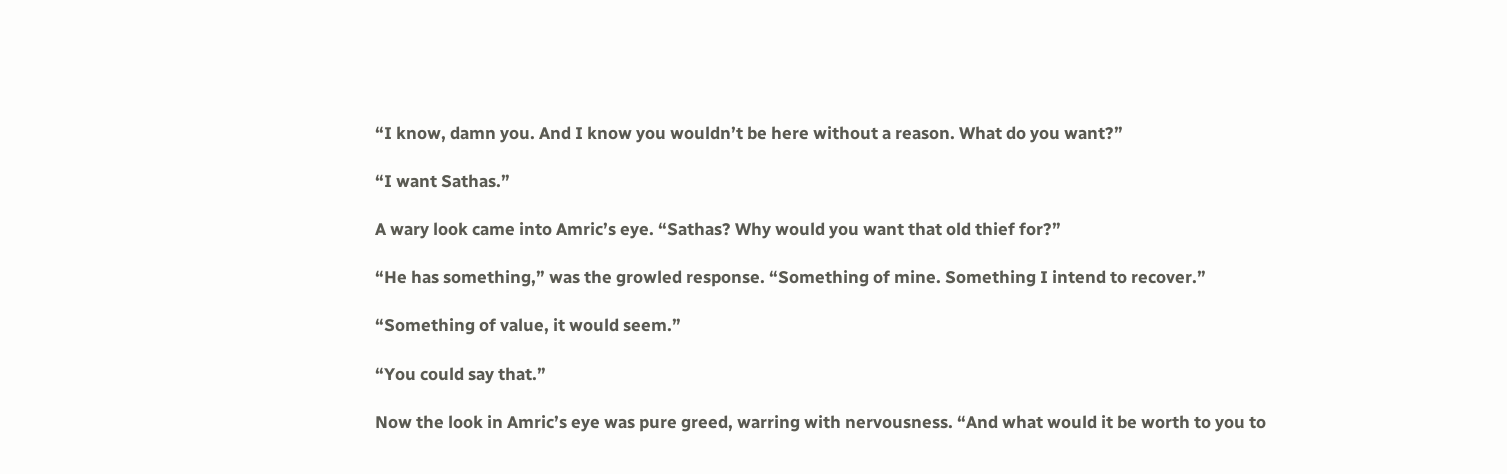“I know, damn you. And I know you wouldn’t be here without a reason. What do you want?”

“I want Sathas.”

A wary look came into Amric’s eye. “Sathas? Why would you want that old thief for?”

“He has something,” was the growled response. “Something of mine. Something I intend to recover.”

“Something of value, it would seem.”

“You could say that.”

Now the look in Amric’s eye was pure greed, warring with nervousness. “And what would it be worth to you to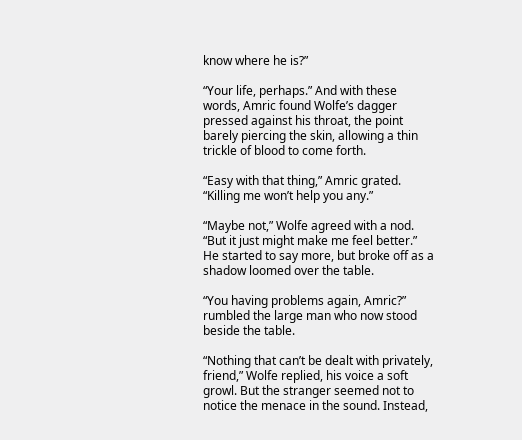know where he is?”

“Your life, perhaps.” And with these words, Amric found Wolfe’s dagger pressed against his throat, the point barely piercing the skin, allowing a thin trickle of blood to come forth.

“Easy with that thing,” Amric grated. “Killing me won’t help you any.”

“Maybe not,” Wolfe agreed with a nod. “But it just might make me feel better.” He started to say more, but broke off as a shadow loomed over the table.

“You having problems again, Amric?” rumbled the large man who now stood beside the table.

“Nothing that can’t be dealt with privately, friend,” Wolfe replied, his voice a soft growl. But the stranger seemed not to notice the menace in the sound. Instead,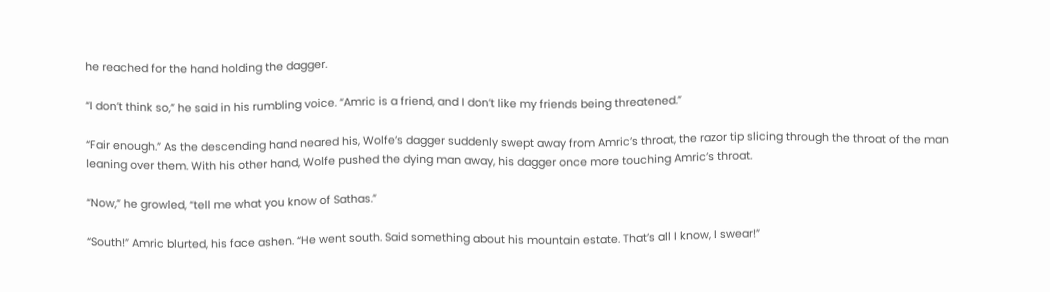he reached for the hand holding the dagger.

“I don’t think so,” he said in his rumbling voice. “Amric is a friend, and I don’t like my friends being threatened.”

“Fair enough.” As the descending hand neared his, Wolfe’s dagger suddenly swept away from Amric’s throat, the razor tip slicing through the throat of the man leaning over them. With his other hand, Wolfe pushed the dying man away, his dagger once more touching Amric’s throat.

“Now,” he growled, “tell me what you know of Sathas.”

“South!” Amric blurted, his face ashen. “He went south. Said something about his mountain estate. That’s all I know, I swear!”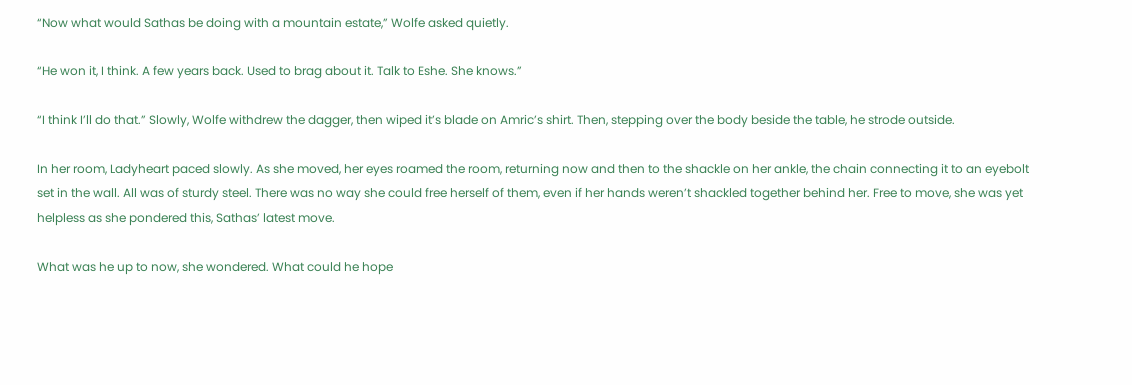“Now what would Sathas be doing with a mountain estate,” Wolfe asked quietly.

“He won it, I think. A few years back. Used to brag about it. Talk to Eshe. She knows.”

“I think I’ll do that.” Slowly, Wolfe withdrew the dagger, then wiped it’s blade on Amric’s shirt. Then, stepping over the body beside the table, he strode outside.

In her room, Ladyheart paced slowly. As she moved, her eyes roamed the room, returning now and then to the shackle on her ankle, the chain connecting it to an eyebolt set in the wall. All was of sturdy steel. There was no way she could free herself of them, even if her hands weren’t shackled together behind her. Free to move, she was yet helpless as she pondered this, Sathas’ latest move.

What was he up to now, she wondered. What could he hope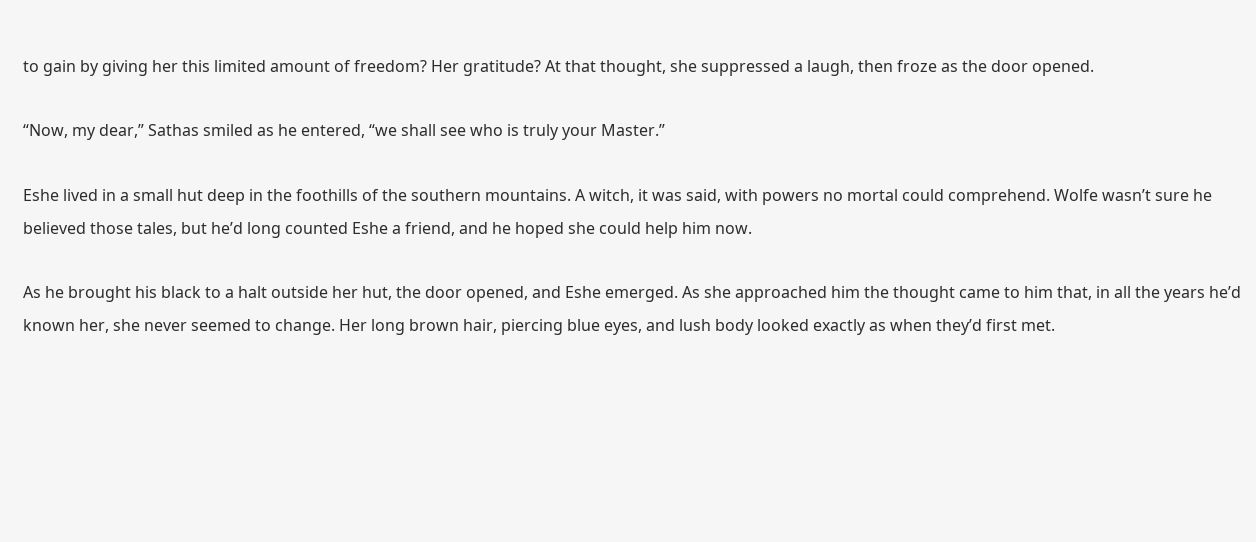to gain by giving her this limited amount of freedom? Her gratitude? At that thought, she suppressed a laugh, then froze as the door opened.

“Now, my dear,” Sathas smiled as he entered, “we shall see who is truly your Master.”

Eshe lived in a small hut deep in the foothills of the southern mountains. A witch, it was said, with powers no mortal could comprehend. Wolfe wasn’t sure he believed those tales, but he’d long counted Eshe a friend, and he hoped she could help him now.

As he brought his black to a halt outside her hut, the door opened, and Eshe emerged. As she approached him the thought came to him that, in all the years he’d known her, she never seemed to change. Her long brown hair, piercing blue eyes, and lush body looked exactly as when they’d first met.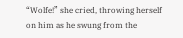“Wolfe!” she cried, throwing herself on him as he swung from the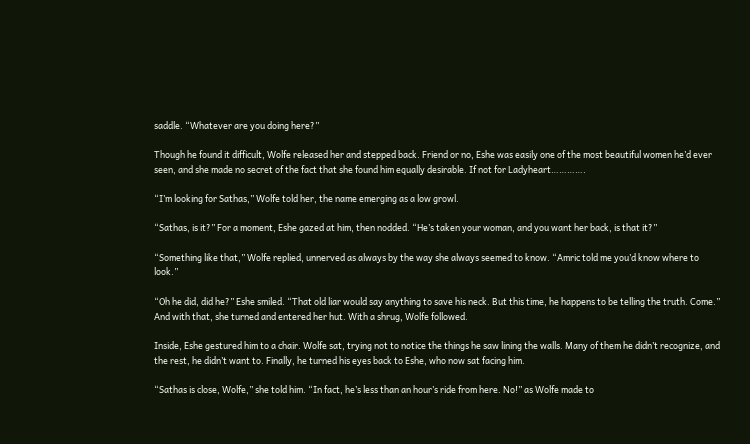saddle. “Whatever are you doing here?”

Though he found it difficult, Wolfe released her and stepped back. Friend or no, Eshe was easily one of the most beautiful women he’d ever seen, and she made no secret of the fact that she found him equally desirable. If not for Ladyheart………….

“I’m looking for Sathas,” Wolfe told her, the name emerging as a low growl.

“Sathas, is it?” For a moment, Eshe gazed at him, then nodded. “He’s taken your woman, and you want her back, is that it?”

“Something like that,” Wolfe replied, unnerved as always by the way she always seemed to know. “Amric told me you’d know where to look.”

“Oh he did, did he?” Eshe smiled. “That old liar would say anything to save his neck. But this time, he happens to be telling the truth. Come.” And with that, she turned and entered her hut. With a shrug, Wolfe followed.

Inside, Eshe gestured him to a chair. Wolfe sat, trying not to notice the things he saw lining the walls. Many of them he didn’t recognize, and the rest, he didn’t want to. Finally, he turned his eyes back to Eshe, who now sat facing him.

“Sathas is close, Wolfe,” she told him. “In fact, he’s less than an hour’s ride from here. No!” as Wolfe made to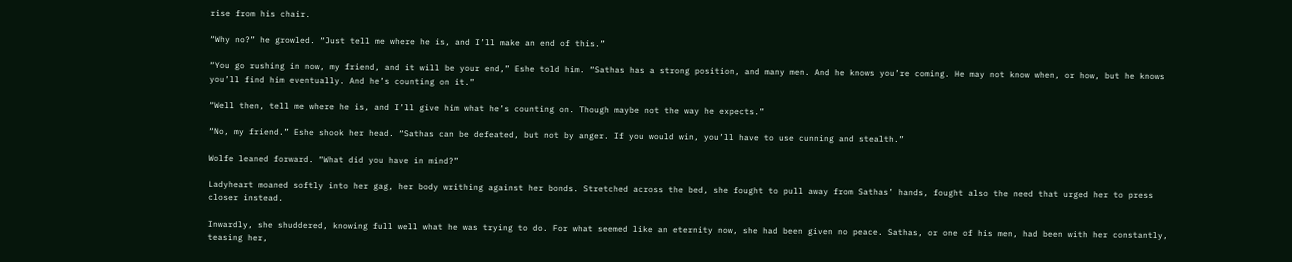rise from his chair.

“Why no?” he growled. “Just tell me where he is, and I’ll make an end of this.”

“You go rushing in now, my friend, and it will be your end,” Eshe told him. “Sathas has a strong position, and many men. And he knows you’re coming. He may not know when, or how, but he knows you’ll find him eventually. And he’s counting on it.”

“Well then, tell me where he is, and I’ll give him what he’s counting on. Though maybe not the way he expects.”

“No, my friend.” Eshe shook her head. “Sathas can be defeated, but not by anger. If you would win, you’ll have to use cunning and stealth.”

Wolfe leaned forward. “What did you have in mind?”

Ladyheart moaned softly into her gag, her body writhing against her bonds. Stretched across the bed, she fought to pull away from Sathas’ hands, fought also the need that urged her to press closer instead.

Inwardly, she shuddered, knowing full well what he was trying to do. For what seemed like an eternity now, she had been given no peace. Sathas, or one of his men, had been with her constantly, teasing her,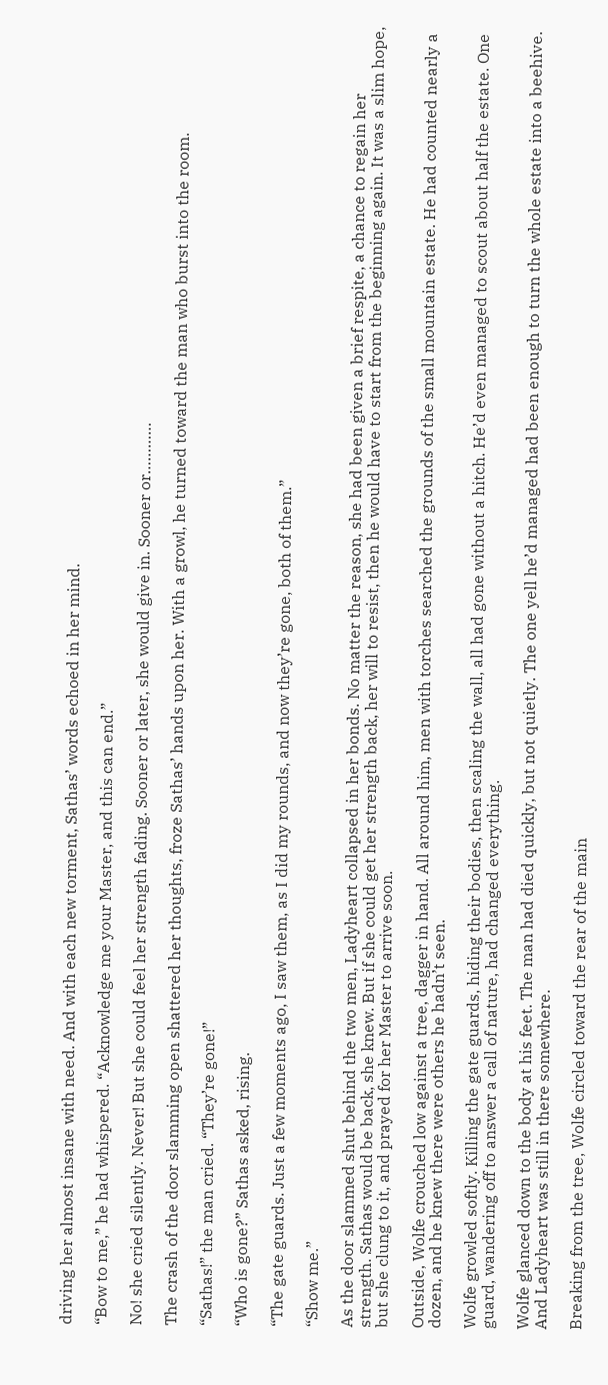driving her almost insane with need. And with each new torment, Sathas’ words echoed in her mind.

“Bow to me,” he had whispered. “Acknowledge me your Master, and this can end.”

No! she cried silently. Never! But she could feel her strength fading. Sooner or later, she would give in. Sooner or…………

The crash of the door slamming open shattered her thoughts, froze Sathas’ hands upon her. With a growl, he turned toward the man who burst into the room.

“Sathas!” the man cried. “They’re gone!”

“Who is gone?” Sathas asked, rising.

“The gate guards. Just a few moments ago, I saw them, as I did my rounds, and now they’re gone, both of them.”

“Show me.”

As the door slammed shut behind the two men, Ladyheart collapsed in her bonds. No matter the reason, she had been given a brief respite, a chance to regain her strength. Sathas would be back, she knew. But if she could get her strength back, her will to resist, then he would have to start from the beginning again. It was a slim hope, but she clung to it, and prayed for her Master to arrive soon.

Outside, Wolfe crouched low against a tree, dagger in hand. All around him, men with torches searched the grounds of the small mountain estate. He had counted nearly a dozen, and he knew there were others he hadn’t seen.

Wolfe growled softly. Killing the gate guards, hiding their bodies, then scaling the wall, all had gone without a hitch. He’d even managed to scout about half the estate. One guard, wandering off to answer a call of nature, had changed everything.

Wolfe glanced down to the body at his feet. The man had died quickly, but not quietly. The one yell he’d managed had been enough to turn the whole estate into a beehive. And Ladyheart was still in there somewhere.

Breaking from the tree, Wolfe circled toward the rear of the main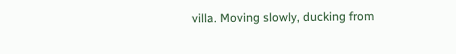villa. Moving slowly, ducking from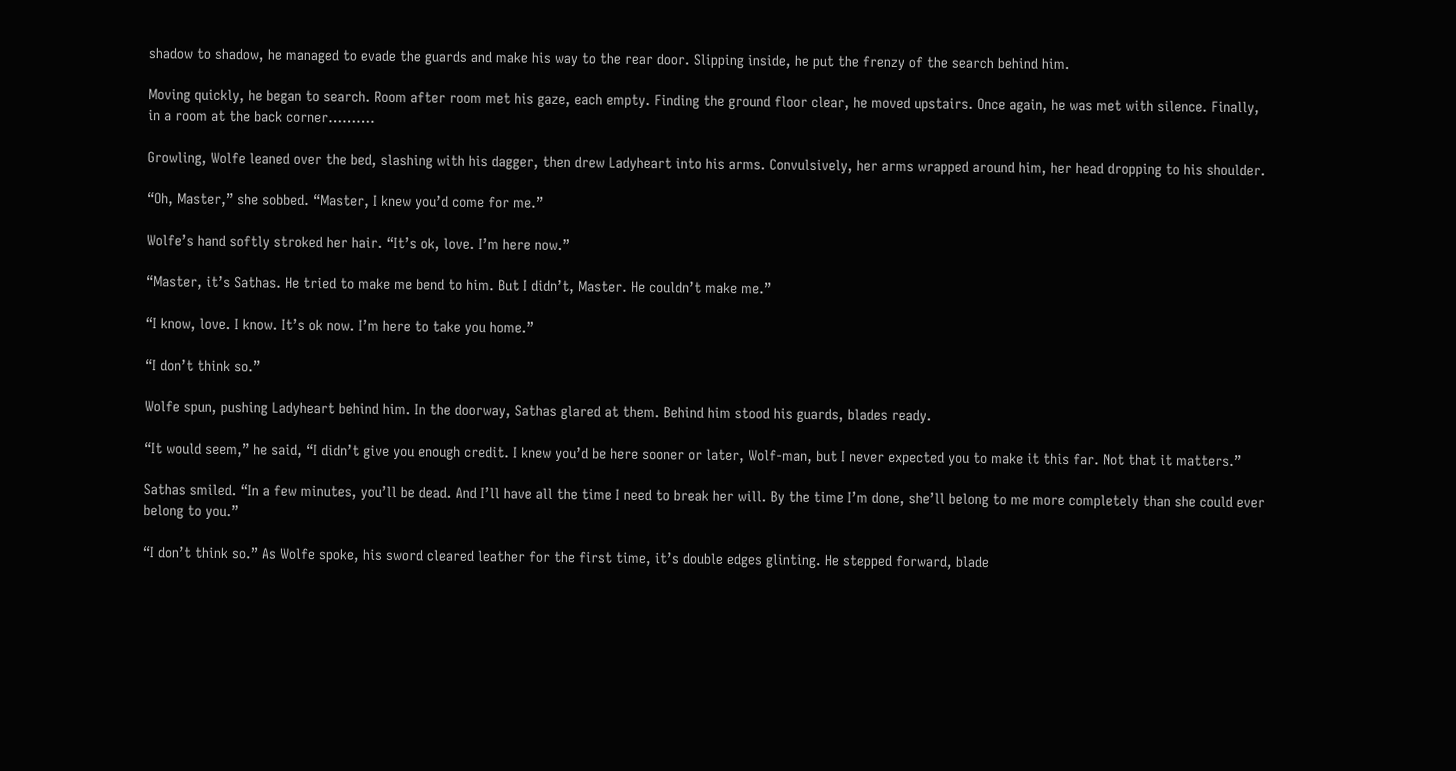shadow to shadow, he managed to evade the guards and make his way to the rear door. Slipping inside, he put the frenzy of the search behind him.

Moving quickly, he began to search. Room after room met his gaze, each empty. Finding the ground floor clear, he moved upstairs. Once again, he was met with silence. Finally, in a room at the back corner……….

Growling, Wolfe leaned over the bed, slashing with his dagger, then drew Ladyheart into his arms. Convulsively, her arms wrapped around him, her head dropping to his shoulder.

“Oh, Master,” she sobbed. “Master, I knew you’d come for me.”

Wolfe’s hand softly stroked her hair. “It’s ok, love. I’m here now.”

“Master, it’s Sathas. He tried to make me bend to him. But I didn’t, Master. He couldn’t make me.”

“I know, love. I know. It’s ok now. I’m here to take you home.”

“I don’t think so.”

Wolfe spun, pushing Ladyheart behind him. In the doorway, Sathas glared at them. Behind him stood his guards, blades ready.

“It would seem,” he said, “I didn’t give you enough credit. I knew you’d be here sooner or later, Wolf-man, but I never expected you to make it this far. Not that it matters.”

Sathas smiled. “In a few minutes, you’ll be dead. And I’ll have all the time I need to break her will. By the time I’m done, she’ll belong to me more completely than she could ever belong to you.”

“I don’t think so.” As Wolfe spoke, his sword cleared leather for the first time, it’s double edges glinting. He stepped forward, blade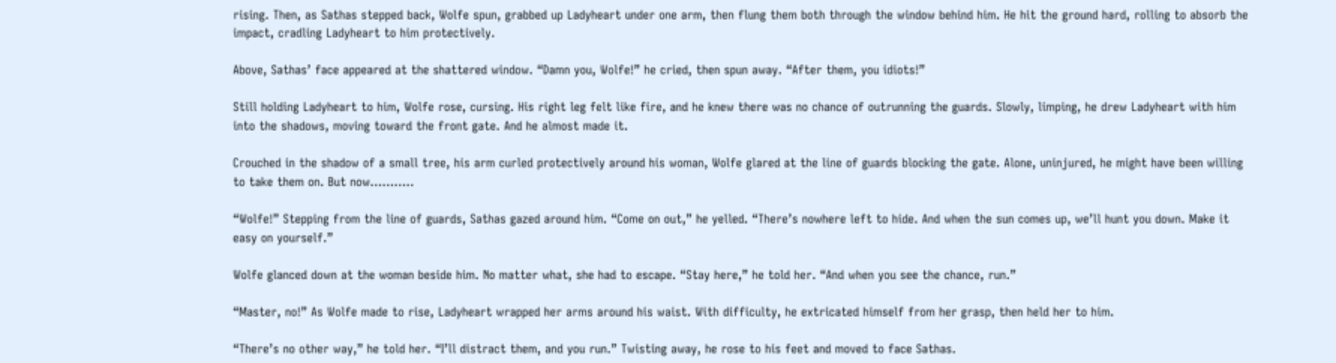rising. Then, as Sathas stepped back, Wolfe spun, grabbed up Ladyheart under one arm, then flung them both through the window behind him. He hit the ground hard, rolling to absorb the impact, cradling Ladyheart to him protectively.

Above, Sathas’ face appeared at the shattered window. “Damn you, Wolfe!” he cried, then spun away. “After them, you idiots!”

Still holding Ladyheart to him, Wolfe rose, cursing. His right leg felt like fire, and he knew there was no chance of outrunning the guards. Slowly, limping, he drew Ladyheart with him into the shadows, moving toward the front gate. And he almost made it.

Crouched in the shadow of a small tree, his arm curled protectively around his woman, Wolfe glared at the line of guards blocking the gate. Alone, uninjured, he might have been willing to take them on. But now………..

“Wolfe!” Stepping from the line of guards, Sathas gazed around him. “Come on out,” he yelled. “There’s nowhere left to hide. And when the sun comes up, we’ll hunt you down. Make it easy on yourself.”

Wolfe glanced down at the woman beside him. No matter what, she had to escape. “Stay here,” he told her. “And when you see the chance, run.”

“Master, no!” As Wolfe made to rise, Ladyheart wrapped her arms around his waist. With difficulty, he extricated himself from her grasp, then held her to him.

“There’s no other way,” he told her. “I’ll distract them, and you run.” Twisting away, he rose to his feet and moved to face Sathas.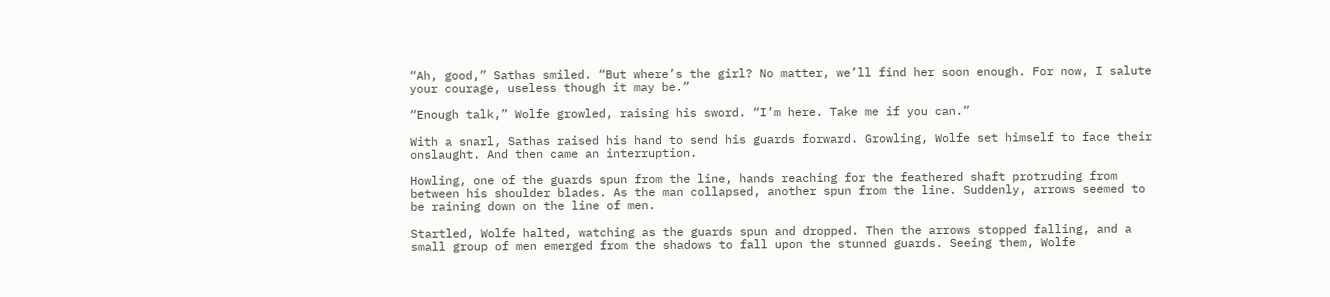“Ah, good,” Sathas smiled. “But where’s the girl? No matter, we’ll find her soon enough. For now, I salute your courage, useless though it may be.”

“Enough talk,” Wolfe growled, raising his sword. “I’m here. Take me if you can.”

With a snarl, Sathas raised his hand to send his guards forward. Growling, Wolfe set himself to face their onslaught. And then came an interruption.

Howling, one of the guards spun from the line, hands reaching for the feathered shaft protruding from between his shoulder blades. As the man collapsed, another spun from the line. Suddenly, arrows seemed to be raining down on the line of men.

Startled, Wolfe halted, watching as the guards spun and dropped. Then the arrows stopped falling, and a small group of men emerged from the shadows to fall upon the stunned guards. Seeing them, Wolfe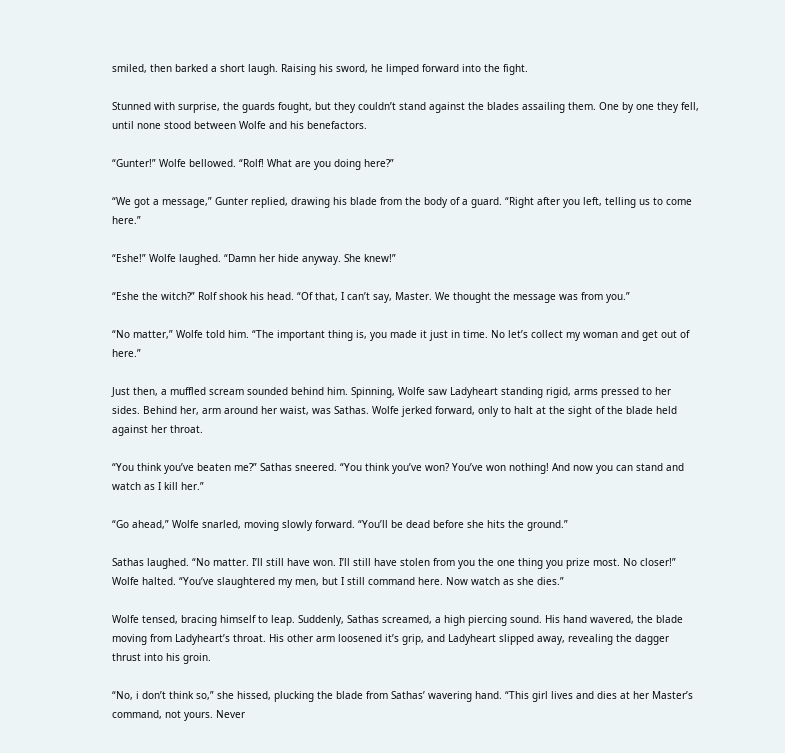smiled, then barked a short laugh. Raising his sword, he limped forward into the fight.

Stunned with surprise, the guards fought, but they couldn’t stand against the blades assailing them. One by one they fell, until none stood between Wolfe and his benefactors.

“Gunter!” Wolfe bellowed. “Rolf! What are you doing here?”

“We got a message,” Gunter replied, drawing his blade from the body of a guard. “Right after you left, telling us to come here.”

“Eshe!” Wolfe laughed. “Damn her hide anyway. She knew!”

“Eshe the witch?” Rolf shook his head. “Of that, I can’t say, Master. We thought the message was from you.”

“No matter,” Wolfe told him. “The important thing is, you made it just in time. No let’s collect my woman and get out of here.”

Just then, a muffled scream sounded behind him. Spinning, Wolfe saw Ladyheart standing rigid, arms pressed to her sides. Behind her, arm around her waist, was Sathas. Wolfe jerked forward, only to halt at the sight of the blade held against her throat.

“You think you’ve beaten me?” Sathas sneered. “You think you’ve won? You’ve won nothing! And now you can stand and watch as I kill her.”

“Go ahead,” Wolfe snarled, moving slowly forward. “You’ll be dead before she hits the ground.”

Sathas laughed. “No matter. I’ll still have won. I’ll still have stolen from you the one thing you prize most. No closer!” Wolfe halted. “You’ve slaughtered my men, but I still command here. Now watch as she dies.”

Wolfe tensed, bracing himself to leap. Suddenly, Sathas screamed, a high piercing sound. His hand wavered, the blade moving from Ladyheart’s throat. His other arm loosened it’s grip, and Ladyheart slipped away, revealing the dagger thrust into his groin.

“No, i don’t think so,” she hissed, plucking the blade from Sathas’ wavering hand. “This girl lives and dies at her Master’s command, not yours. Never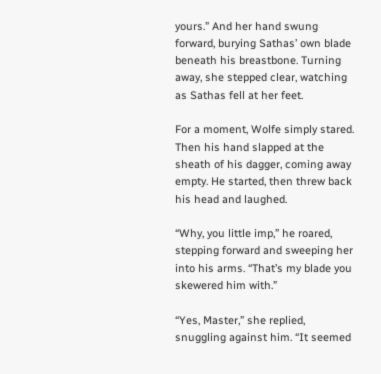yours.” And her hand swung forward, burying Sathas’ own blade beneath his breastbone. Turning away, she stepped clear, watching as Sathas fell at her feet.

For a moment, Wolfe simply stared. Then his hand slapped at the sheath of his dagger, coming away empty. He started, then threw back his head and laughed.

“Why, you little imp,” he roared, stepping forward and sweeping her into his arms. “That’s my blade you skewered him with.”

“Yes, Master,” she replied, snuggling against him. “It seemed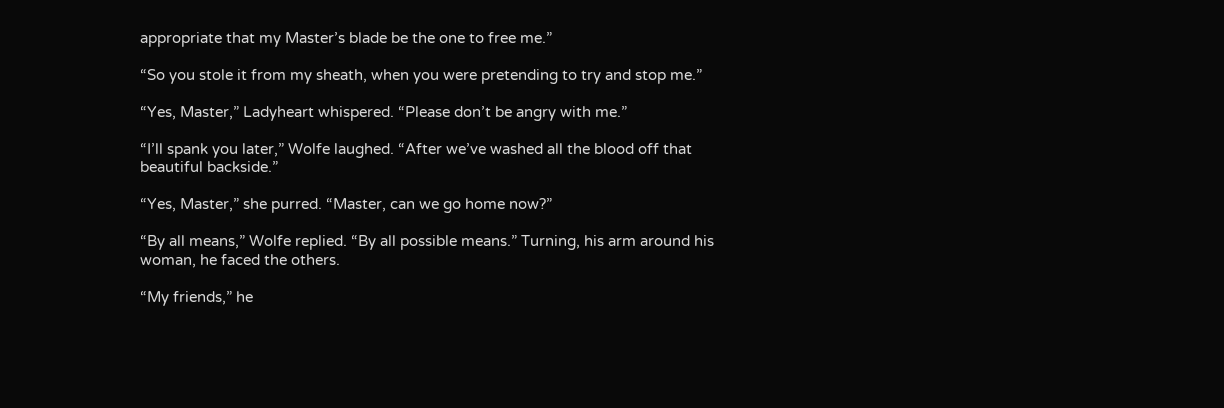appropriate that my Master’s blade be the one to free me.”

“So you stole it from my sheath, when you were pretending to try and stop me.”

“Yes, Master,” Ladyheart whispered. “Please don’t be angry with me.”

“I’ll spank you later,” Wolfe laughed. “After we’ve washed all the blood off that beautiful backside.”

“Yes, Master,” she purred. “Master, can we go home now?”

“By all means,” Wolfe replied. “By all possible means.” Turning, his arm around his woman, he faced the others.

“My friends,” he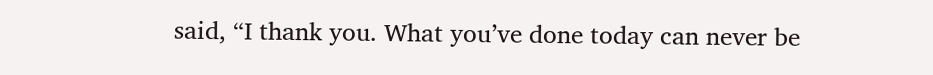said, “I thank you. What you’ve done today can never be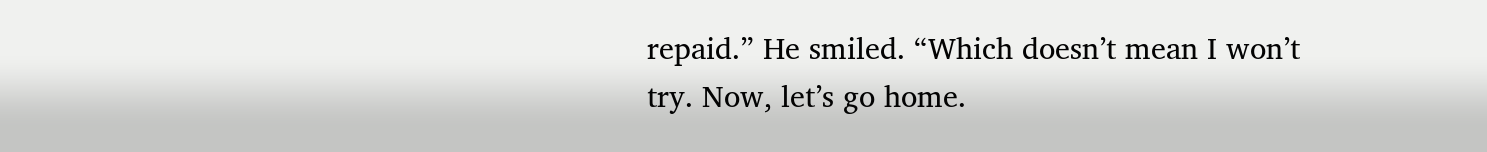repaid.” He smiled. “Which doesn’t mean I won’t try. Now, let’s go home.